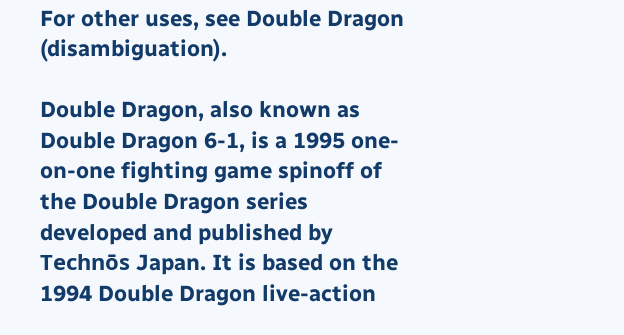For other uses, see Double Dragon (disambiguation).

Double Dragon, also known as Double Dragon 6-1, is a 1995 one-on-one fighting game spinoff of the Double Dragon series developed and published by Technōs Japan. It is based on the 1994 Double Dragon live-action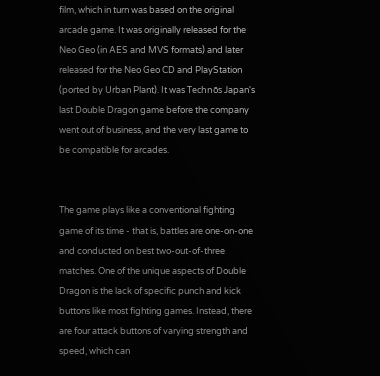film, which in turn was based on the original arcade game. It was originally released for the Neo Geo (in AES and MVS formats) and later released for the Neo Geo CD and PlayStation (ported by Urban Plant). It was Technōs Japan's last Double Dragon game before the company went out of business, and the very last game to be compatible for arcades.


The game plays like a conventional fighting game of its time - that is, battles are one-on-one and conducted on best two-out-of-three matches. One of the unique aspects of Double Dragon is the lack of specific punch and kick buttons like most fighting games. Instead, there are four attack buttons of varying strength and speed, which can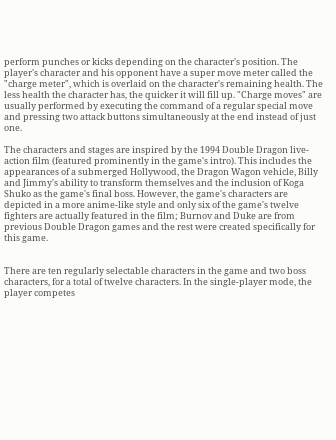perform punches or kicks depending on the character's position. The player's character and his opponent have a super move meter called the "charge meter", which is overlaid on the character's remaining health. The less health the character has, the quicker it will fill up. "Charge moves" are usually performed by executing the command of a regular special move and pressing two attack buttons simultaneously at the end instead of just one.

The characters and stages are inspired by the 1994 Double Dragon live-action film (featured prominently in the game's intro). This includes the appearances of a submerged Hollywood, the Dragon Wagon vehicle, Billy and Jimmy's ability to transform themselves and the inclusion of Koga Shuko as the game's final boss. However, the game's characters are depicted in a more anime-like style and only six of the game's twelve fighters are actually featured in the film; Burnov and Duke are from previous Double Dragon games and the rest were created specifically for this game.


There are ten regularly selectable characters in the game and two boss characters, for a total of twelve characters. In the single-player mode, the player competes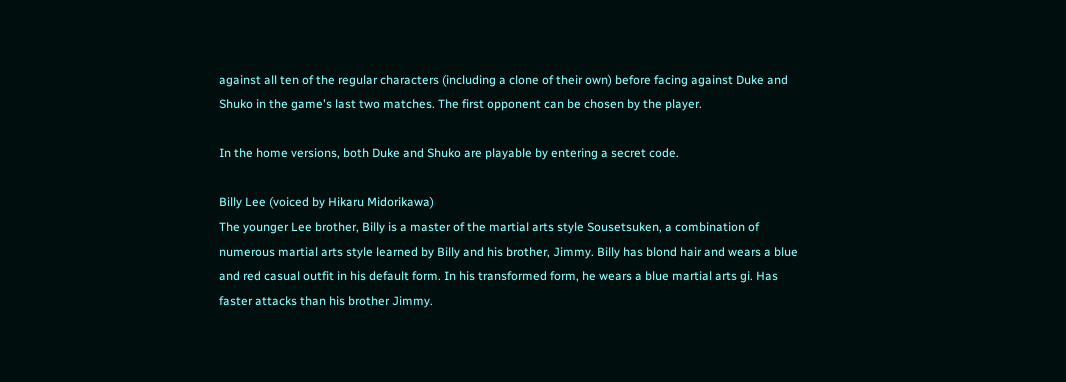against all ten of the regular characters (including a clone of their own) before facing against Duke and Shuko in the game's last two matches. The first opponent can be chosen by the player.

In the home versions, both Duke and Shuko are playable by entering a secret code.

Billy Lee (voiced by Hikaru Midorikawa)
The younger Lee brother, Billy is a master of the martial arts style Sousetsuken, a combination of numerous martial arts style learned by Billy and his brother, Jimmy. Billy has blond hair and wears a blue and red casual outfit in his default form. In his transformed form, he wears a blue martial arts gi. Has faster attacks than his brother Jimmy.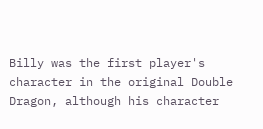Billy was the first player's character in the original Double Dragon, although his character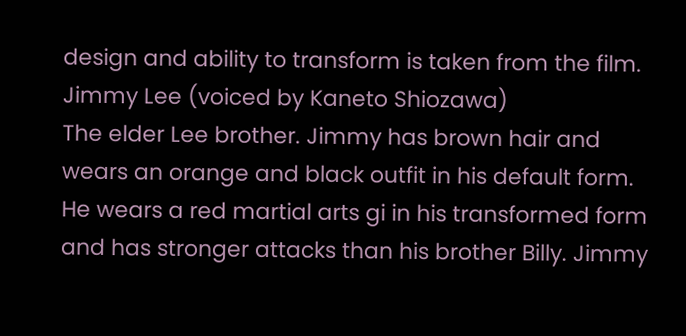design and ability to transform is taken from the film.
Jimmy Lee (voiced by Kaneto Shiozawa)
The elder Lee brother. Jimmy has brown hair and wears an orange and black outfit in his default form. He wears a red martial arts gi in his transformed form and has stronger attacks than his brother Billy. Jimmy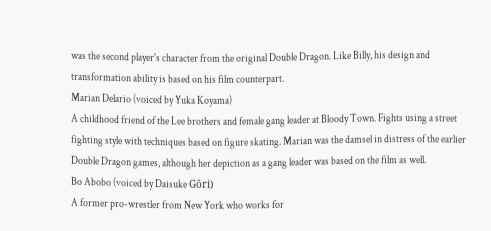was the second player's character from the original Double Dragon. Like Billy, his design and transformation ability is based on his film counterpart.
Marian Delario (voiced by Yuka Koyama)
A childhood friend of the Lee brothers and female gang leader at Bloody Town. Fights using a street fighting style with techniques based on figure skating. Marian was the damsel in distress of the earlier Double Dragon games, although her depiction as a gang leader was based on the film as well.
Bo Abobo (voiced by Daisuke Gōri)
A former pro-wrestler from New York who works for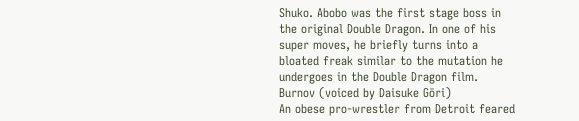Shuko. Abobo was the first stage boss in the original Double Dragon. In one of his super moves, he briefly turns into a bloated freak similar to the mutation he undergoes in the Double Dragon film.
Burnov (voiced by Daisuke Gōri)
An obese pro-wrestler from Detroit feared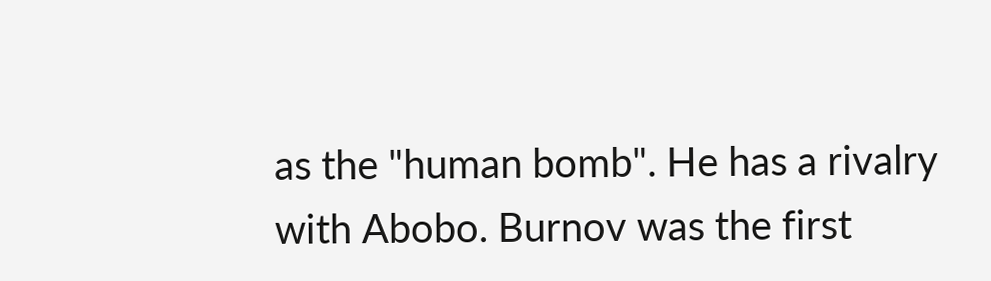as the "human bomb". He has a rivalry with Abobo. Burnov was the first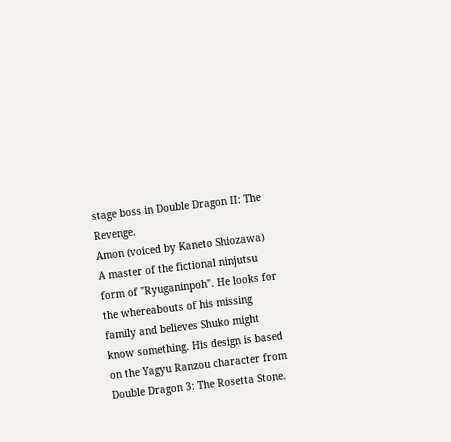stage boss in Double Dragon II: The Revenge.
Amon (voiced by Kaneto Shiozawa)
A master of the fictional ninjutsu form of "Ryuganinpoh". He looks for the whereabouts of his missing family and believes Shuko might know something. His design is based on the Yagyu Ranzou character from Double Dragon 3: The Rosetta Stone.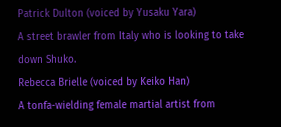Patrick Dulton (voiced by Yusaku Yara)
A street brawler from Italy who is looking to take down Shuko.
Rebecca Brielle (voiced by Keiko Han)
A tonfa-wielding female martial artist from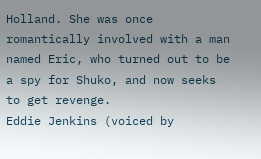Holland. She was once romantically involved with a man named Eric, who turned out to be a spy for Shuko, and now seeks to get revenge.
Eddie Jenkins (voiced by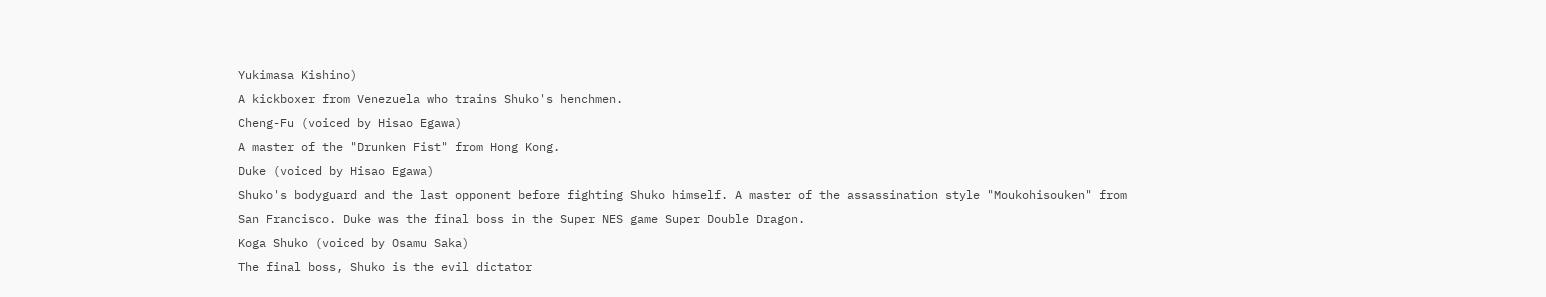Yukimasa Kishino)
A kickboxer from Venezuela who trains Shuko's henchmen.
Cheng-Fu (voiced by Hisao Egawa)
A master of the "Drunken Fist" from Hong Kong.
Duke (voiced by Hisao Egawa)
Shuko's bodyguard and the last opponent before fighting Shuko himself. A master of the assassination style "Moukohisouken" from San Francisco. Duke was the final boss in the Super NES game Super Double Dragon.
Koga Shuko (voiced by Osamu Saka)
The final boss, Shuko is the evil dictator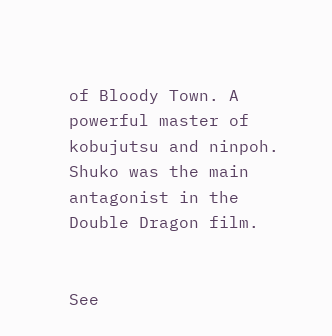of Bloody Town. A powerful master of kobujutsu and ninpoh. Shuko was the main antagonist in the Double Dragon film.


See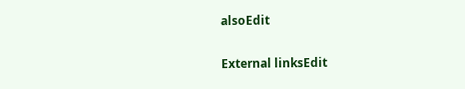alsoEdit

External linksEdit